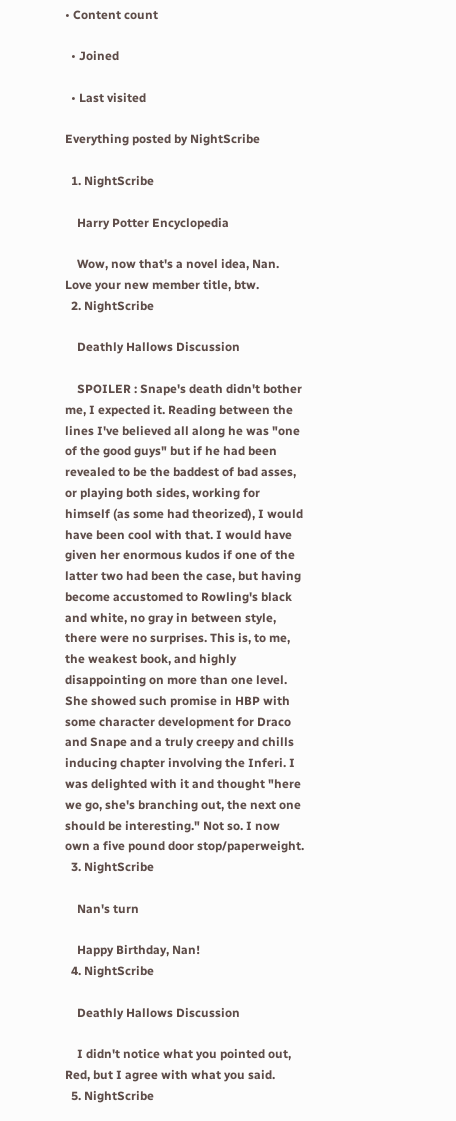• Content count

  • Joined

  • Last visited

Everything posted by NightScribe

  1. NightScribe

    Harry Potter Encyclopedia

    Wow, now that's a novel idea, Nan. Love your new member title, btw.
  2. NightScribe

    Deathly Hallows Discussion

    SPOILER : Snape's death didn't bother me, I expected it. Reading between the lines I've believed all along he was "one of the good guys" but if he had been revealed to be the baddest of bad asses, or playing both sides, working for himself (as some had theorized), I would have been cool with that. I would have given her enormous kudos if one of the latter two had been the case, but having become accustomed to Rowling's black and white, no gray in between style, there were no surprises. This is, to me, the weakest book, and highly disappointing on more than one level. She showed such promise in HBP with some character development for Draco and Snape and a truly creepy and chills inducing chapter involving the Inferi. I was delighted with it and thought "here we go, she's branching out, the next one should be interesting." Not so. I now own a five pound door stop/paperweight.
  3. NightScribe

    Nan's turn

    Happy Birthday, Nan!
  4. NightScribe

    Deathly Hallows Discussion

    I didn't notice what you pointed out, Red, but I agree with what you said.
  5. NightScribe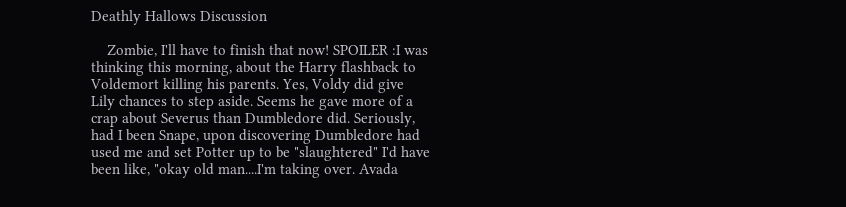Deathly Hallows Discussion

    Zombie, I'll have to finish that now! SPOILER :I was thinking this morning, about the Harry flashback to Voldemort killing his parents. Yes, Voldy did give Lily chances to step aside. Seems he gave more of a crap about Severus than Dumbledore did. Seriously, had I been Snape, upon discovering Dumbledore had used me and set Potter up to be "slaughtered" I'd have been like, "okay old man....I'm taking over. Avada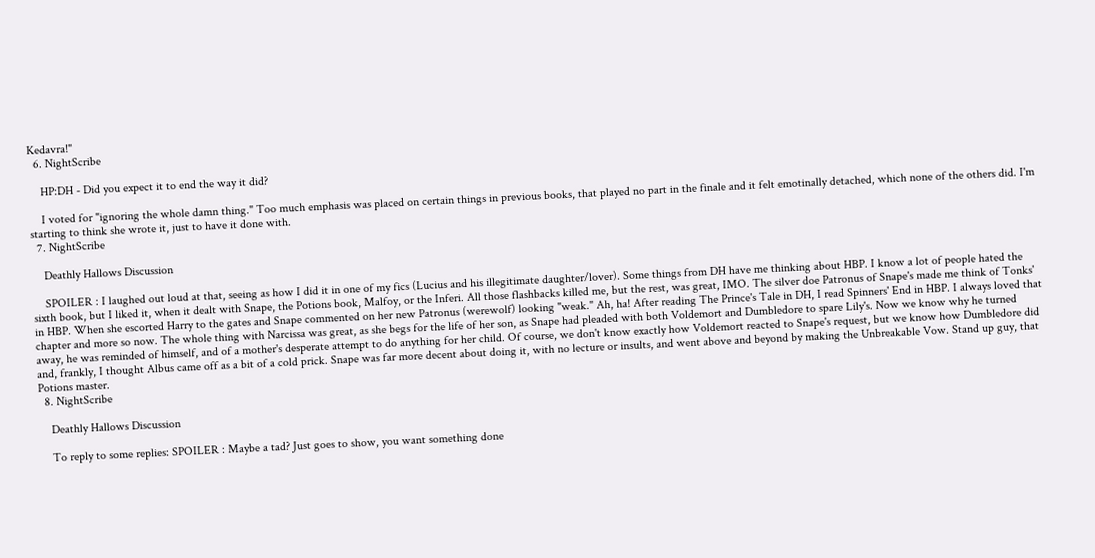Kedavra!"
  6. NightScribe

    HP:DH - Did you expect it to end the way it did?

    I voted for "ignoring the whole damn thing." Too much emphasis was placed on certain things in previous books, that played no part in the finale and it felt emotinally detached, which none of the others did. I'm starting to think she wrote it, just to have it done with.
  7. NightScribe

    Deathly Hallows Discussion

    SPOILER : I laughed out loud at that, seeing as how I did it in one of my fics (Lucius and his illegitimate daughter/lover). Some things from DH have me thinking about HBP. I know a lot of people hated the sixth book, but I liked it, when it dealt with Snape, the Potions book, Malfoy, or the Inferi. All those flashbacks killed me, but the rest, was great, IMO. The silver doe Patronus of Snape's made me think of Tonks' in HBP. When she escorted Harry to the gates and Snape commented on her new Patronus (werewolf) looking "weak." Ah, ha! After reading The Prince's Tale in DH, I read Spinners' End in HBP. I always loved that chapter and more so now. The whole thing with Narcissa was great, as she begs for the life of her son, as Snape had pleaded with both Voldemort and Dumbledore to spare Lily's. Now we know why he turned away, he was reminded of himself, and of a mother's desperate attempt to do anything for her child. Of course, we don't know exactly how Voldemort reacted to Snape's request, but we know how Dumbledore did and, frankly, I thought Albus came off as a bit of a cold prick. Snape was far more decent about doing it, with no lecture or insults, and went above and beyond by making the Unbreakable Vow. Stand up guy, that Potions master.
  8. NightScribe

    Deathly Hallows Discussion

    To reply to some replies: SPOILER : Maybe a tad? Just goes to show, you want something done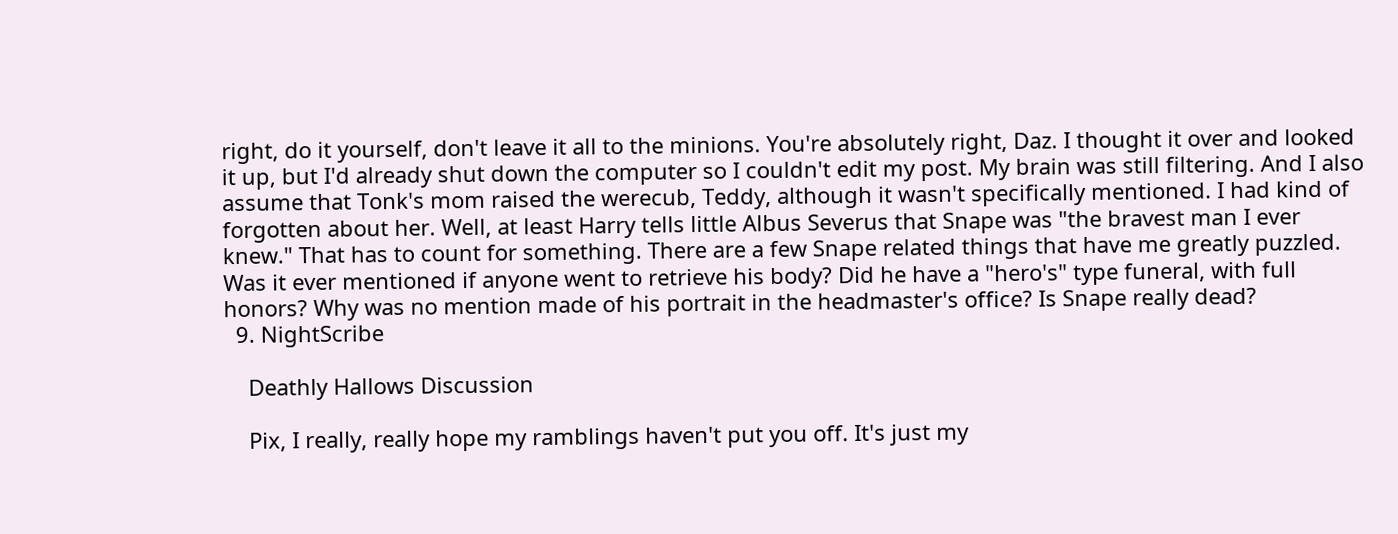right, do it yourself, don't leave it all to the minions. You're absolutely right, Daz. I thought it over and looked it up, but I'd already shut down the computer so I couldn't edit my post. My brain was still filtering. And I also assume that Tonk's mom raised the werecub, Teddy, although it wasn't specifically mentioned. I had kind of forgotten about her. Well, at least Harry tells little Albus Severus that Snape was "the bravest man I ever knew." That has to count for something. There are a few Snape related things that have me greatly puzzled. Was it ever mentioned if anyone went to retrieve his body? Did he have a "hero's" type funeral, with full honors? Why was no mention made of his portrait in the headmaster's office? Is Snape really dead?
  9. NightScribe

    Deathly Hallows Discussion

    Pix, I really, really hope my ramblings haven't put you off. It's just my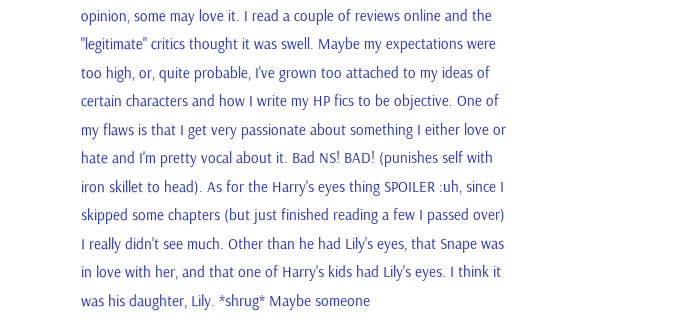opinion, some may love it. I read a couple of reviews online and the "legitimate" critics thought it was swell. Maybe my expectations were too high, or, quite probable, I've grown too attached to my ideas of certain characters and how I write my HP fics to be objective. One of my flaws is that I get very passionate about something I either love or hate and I'm pretty vocal about it. Bad NS! BAD! (punishes self with iron skillet to head). As for the Harry's eyes thing SPOILER :uh, since I skipped some chapters (but just finished reading a few I passed over) I really didn't see much. Other than he had Lily's eyes, that Snape was in love with her, and that one of Harry's kids had Lily's eyes. I think it was his daughter, Lily. *shrug* Maybe someone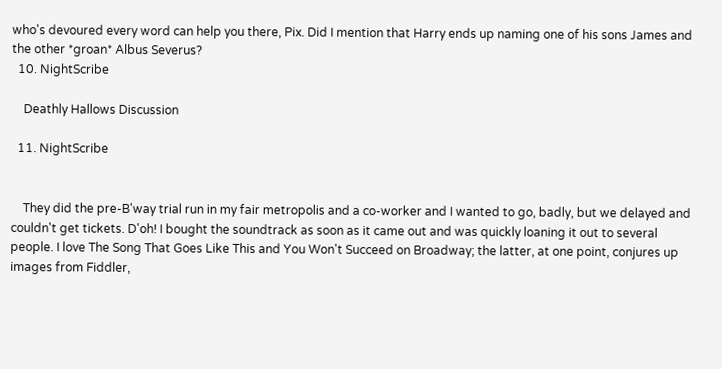who's devoured every word can help you there, Pix. Did I mention that Harry ends up naming one of his sons James and the other *groan* Albus Severus?
  10. NightScribe

    Deathly Hallows Discussion

  11. NightScribe


    They did the pre-B'way trial run in my fair metropolis and a co-worker and I wanted to go, badly, but we delayed and couldn't get tickets. D'oh! I bought the soundtrack as soon as it came out and was quickly loaning it out to several people. I love The Song That Goes Like This and You Won't Succeed on Broadway; the latter, at one point, conjures up images from Fiddler,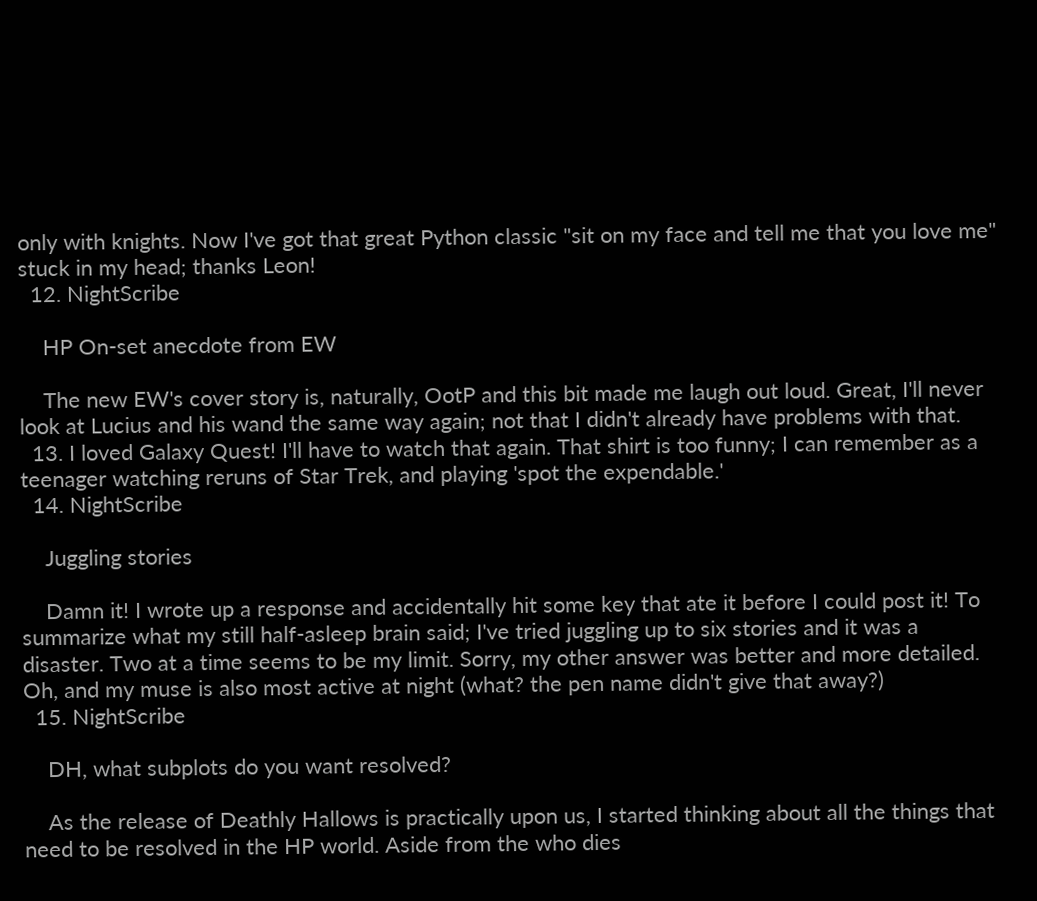only with knights. Now I've got that great Python classic "sit on my face and tell me that you love me" stuck in my head; thanks Leon!
  12. NightScribe

    HP On-set anecdote from EW

    The new EW's cover story is, naturally, OotP and this bit made me laugh out loud. Great, I'll never look at Lucius and his wand the same way again; not that I didn't already have problems with that.
  13. I loved Galaxy Quest! I'll have to watch that again. That shirt is too funny; I can remember as a teenager watching reruns of Star Trek, and playing 'spot the expendable.'
  14. NightScribe

    Juggling stories

    Damn it! I wrote up a response and accidentally hit some key that ate it before I could post it! To summarize what my still half-asleep brain said; I've tried juggling up to six stories and it was a disaster. Two at a time seems to be my limit. Sorry, my other answer was better and more detailed. Oh, and my muse is also most active at night (what? the pen name didn't give that away?)
  15. NightScribe

    DH, what subplots do you want resolved?

    As the release of Deathly Hallows is practically upon us, I started thinking about all the things that need to be resolved in the HP world. Aside from the who dies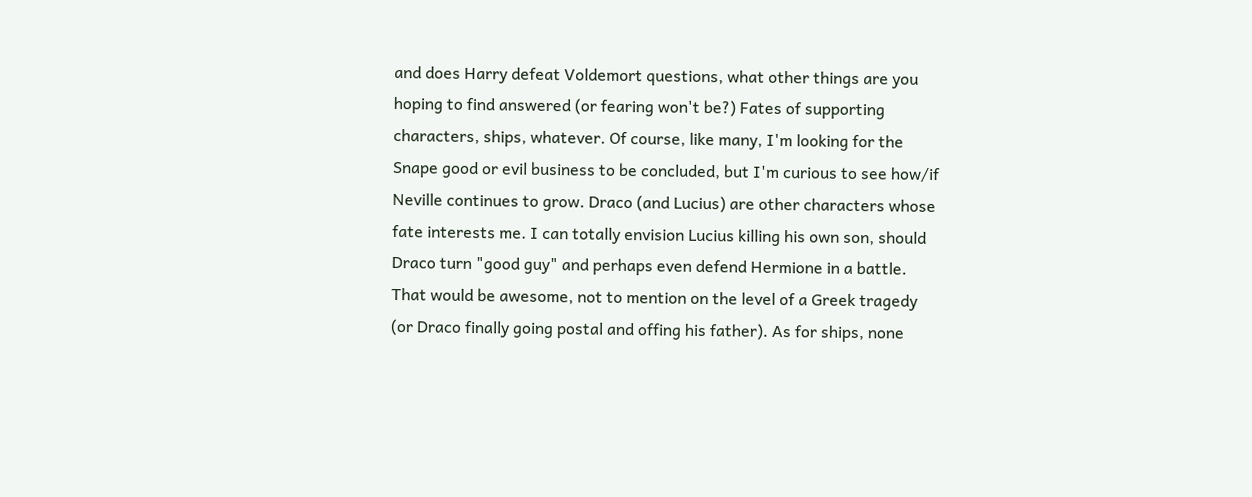and does Harry defeat Voldemort questions, what other things are you hoping to find answered (or fearing won't be?) Fates of supporting characters, ships, whatever. Of course, like many, I'm looking for the Snape good or evil business to be concluded, but I'm curious to see how/if Neville continues to grow. Draco (and Lucius) are other characters whose fate interests me. I can totally envision Lucius killing his own son, should Draco turn "good guy" and perhaps even defend Hermione in a battle. That would be awesome, not to mention on the level of a Greek tragedy (or Draco finally going postal and offing his father). As for ships, none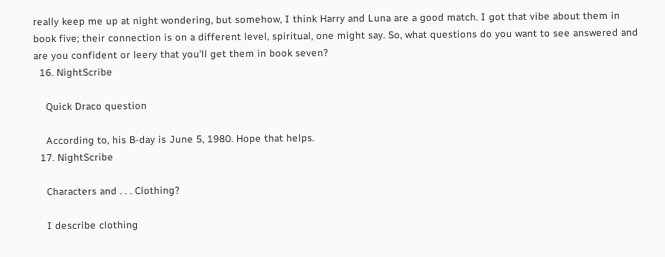really keep me up at night wondering, but somehow, I think Harry and Luna are a good match. I got that vibe about them in book five; their connection is on a different level, spiritual, one might say. So, what questions do you want to see answered and are you confident or leery that you'll get them in book seven?
  16. NightScribe

    Quick Draco question

    According to, his B-day is June 5, 1980. Hope that helps.
  17. NightScribe

    Characters and . . . Clothing?

    I describe clothing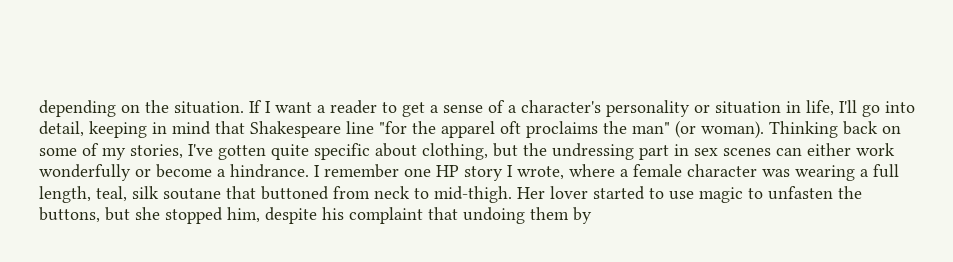depending on the situation. If I want a reader to get a sense of a character's personality or situation in life, I'll go into detail, keeping in mind that Shakespeare line "for the apparel oft proclaims the man" (or woman). Thinking back on some of my stories, I've gotten quite specific about clothing, but the undressing part in sex scenes can either work wonderfully or become a hindrance. I remember one HP story I wrote, where a female character was wearing a full length, teal, silk soutane that buttoned from neck to mid-thigh. Her lover started to use magic to unfasten the buttons, but she stopped him, despite his complaint that undoing them by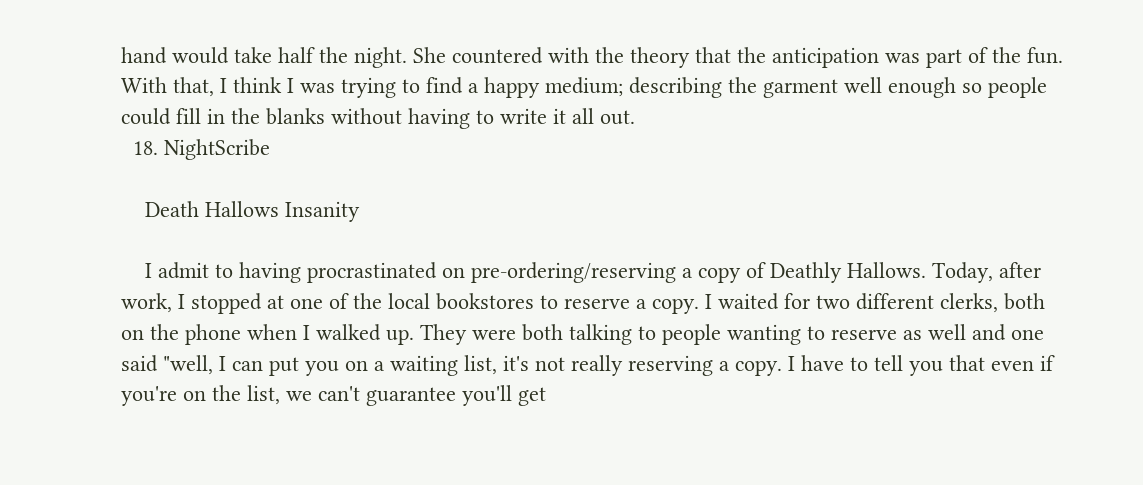hand would take half the night. She countered with the theory that the anticipation was part of the fun. With that, I think I was trying to find a happy medium; describing the garment well enough so people could fill in the blanks without having to write it all out.
  18. NightScribe

    Death Hallows Insanity

    I admit to having procrastinated on pre-ordering/reserving a copy of Deathly Hallows. Today, after work, I stopped at one of the local bookstores to reserve a copy. I waited for two different clerks, both on the phone when I walked up. They were both talking to people wanting to reserve as well and one said "well, I can put you on a waiting list, it's not really reserving a copy. I have to tell you that even if you're on the list, we can't guarantee you'll get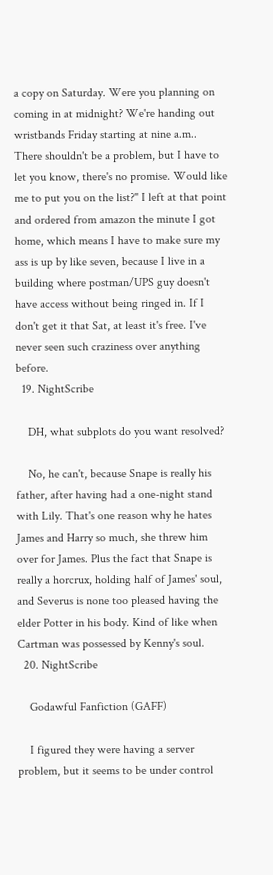a copy on Saturday. Were you planning on coming in at midnight? We're handing out wristbands Friday starting at nine a.m.. There shouldn't be a problem, but I have to let you know, there's no promise. Would like me to put you on the list?" I left at that point and ordered from amazon the minute I got home, which means I have to make sure my ass is up by like seven, because I live in a building where postman/UPS guy doesn't have access without being ringed in. If I don't get it that Sat, at least it's free. I've never seen such craziness over anything before.
  19. NightScribe

    DH, what subplots do you want resolved?

    No, he can't, because Snape is really his father, after having had a one-night stand with Lily. That's one reason why he hates James and Harry so much, she threw him over for James. Plus the fact that Snape is really a horcrux, holding half of James' soul, and Severus is none too pleased having the elder Potter in his body. Kind of like when Cartman was possessed by Kenny's soul.
  20. NightScribe

    Godawful Fanfiction (GAFF)

    I figured they were having a server problem, but it seems to be under control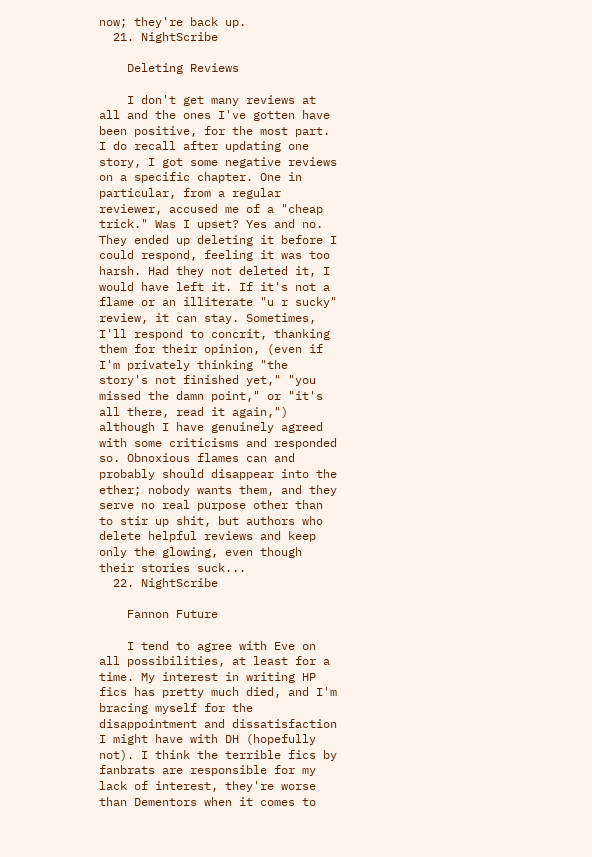now; they're back up.
  21. NightScribe

    Deleting Reviews

    I don't get many reviews at all and the ones I've gotten have been positive, for the most part. I do recall after updating one story, I got some negative reviews on a specific chapter. One in particular, from a regular reviewer, accused me of a "cheap trick." Was I upset? Yes and no. They ended up deleting it before I could respond, feeling it was too harsh. Had they not deleted it, I would have left it. If it's not a flame or an illiterate "u r sucky" review, it can stay. Sometimes, I'll respond to concrit, thanking them for their opinion, (even if I'm privately thinking "the story's not finished yet," "you missed the damn point," or "it's all there, read it again,") although I have genuinely agreed with some criticisms and responded so. Obnoxious flames can and probably should disappear into the ether; nobody wants them, and they serve no real purpose other than to stir up shit, but authors who delete helpful reviews and keep only the glowing, even though their stories suck...
  22. NightScribe

    Fannon Future

    I tend to agree with Eve on all possibilities, at least for a time. My interest in writing HP fics has pretty much died, and I'm bracing myself for the disappointment and dissatisfaction I might have with DH (hopefully not). I think the terrible fics by fanbrats are responsible for my lack of interest, they're worse than Dementors when it comes to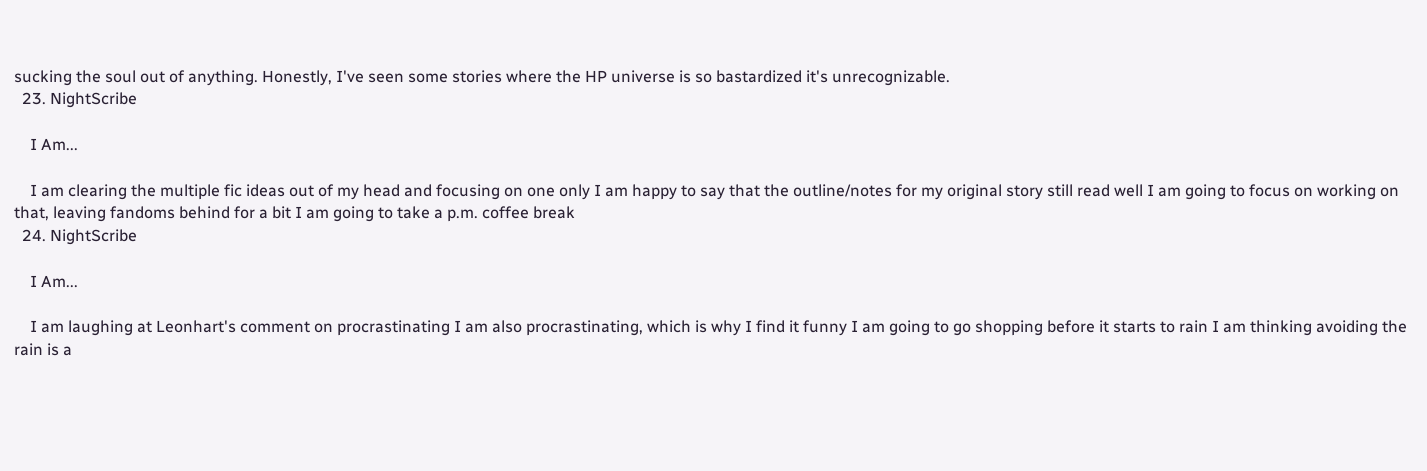sucking the soul out of anything. Honestly, I've seen some stories where the HP universe is so bastardized it's unrecognizable.
  23. NightScribe

    I Am...

    I am clearing the multiple fic ideas out of my head and focusing on one only I am happy to say that the outline/notes for my original story still read well I am going to focus on working on that, leaving fandoms behind for a bit I am going to take a p.m. coffee break
  24. NightScribe

    I Am...

    I am laughing at Leonhart's comment on procrastinating I am also procrastinating, which is why I find it funny I am going to go shopping before it starts to rain I am thinking avoiding the rain is a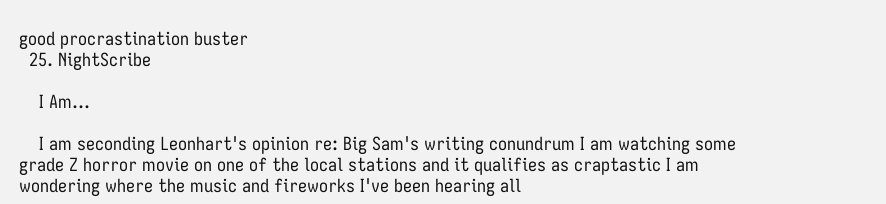good procrastination buster
  25. NightScribe

    I Am...

    I am seconding Leonhart's opinion re: Big Sam's writing conundrum I am watching some grade Z horror movie on one of the local stations and it qualifies as craptastic I am wondering where the music and fireworks I've been hearing all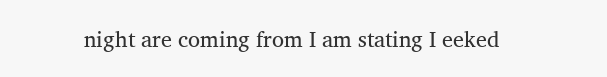night are coming from I am stating I eeked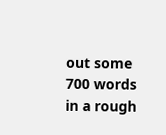out some 700 words in a rough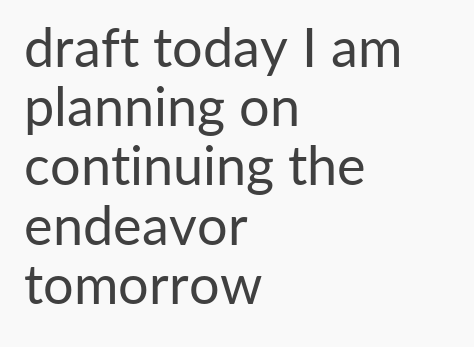draft today I am planning on continuing the endeavor tomorrow